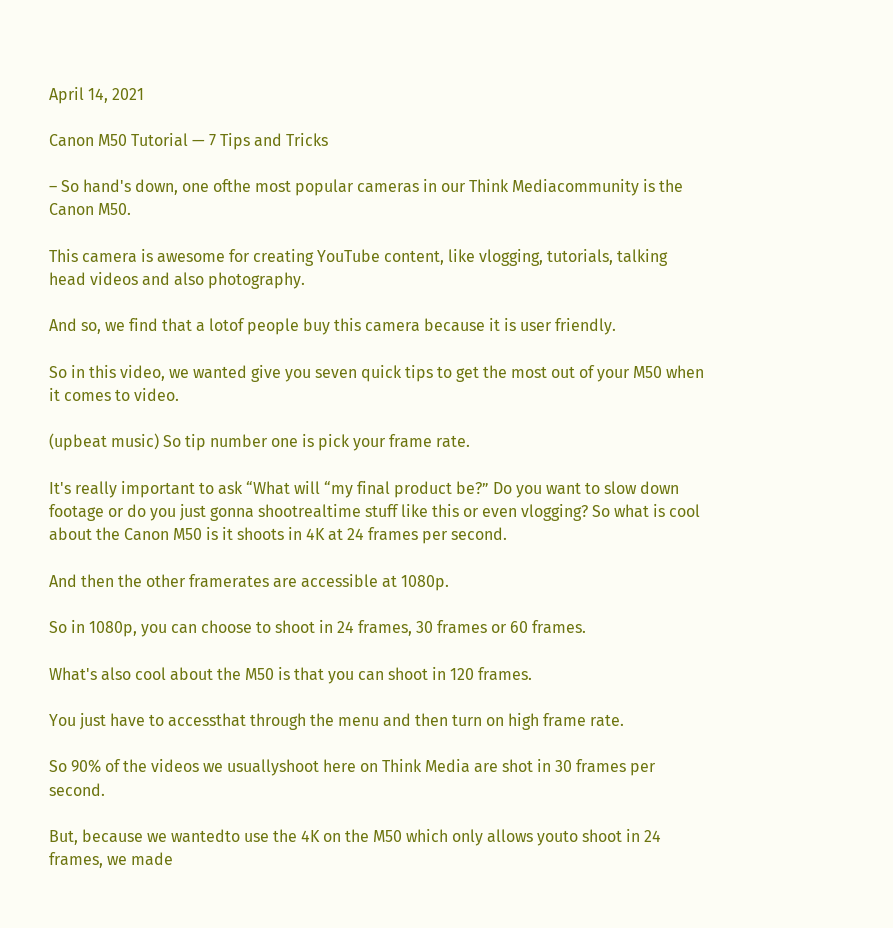April 14, 2021

Canon M50 Tutorial — 7 Tips and Tricks

– So hand's down, one ofthe most popular cameras in our Think Mediacommunity is the Canon M50.

This camera is awesome for creating YouTube content, like vlogging, tutorials, talking head videos and also photography.

And so, we find that a lotof people buy this camera because it is user friendly.

So in this video, we wanted give you seven quick tips to get the most out of your M50 when it comes to video.

(upbeat music) So tip number one is pick your frame rate.

It's really important to ask “What will “my final product be?” Do you want to slow down footage or do you just gonna shootrealtime stuff like this or even vlogging? So what is cool about the Canon M50 is it shoots in 4K at 24 frames per second.

And then the other framerates are accessible at 1080p.

So in 1080p, you can choose to shoot in 24 frames, 30 frames or 60 frames.

What's also cool about the M50 is that you can shoot in 120 frames.

You just have to accessthat through the menu and then turn on high frame rate.

So 90% of the videos we usuallyshoot here on Think Media are shot in 30 frames per second.

But, because we wantedto use the 4K on the M50 which only allows youto shoot in 24 frames, we made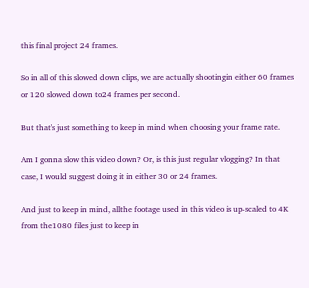this final project 24 frames.

So in all of this slowed down clips, we are actually shootingin either 60 frames or 120 slowed down to24 frames per second.

But that's just something to keep in mind when choosing your frame rate.

Am I gonna slow this video down? Or, is this just regular vlogging? In that case, I would suggest doing it in either 30 or 24 frames.

And just to keep in mind, allthe footage used in this video is up-scaled to 4K from the1080 files just to keep in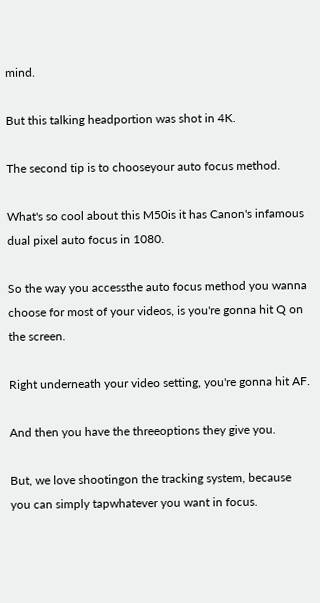mind.

But this talking headportion was shot in 4K.

The second tip is to chooseyour auto focus method.

What's so cool about this M50is it has Canon's infamous dual pixel auto focus in 1080.

So the way you accessthe auto focus method you wanna choose for most of your videos, is you're gonna hit Q on the screen.

Right underneath your video setting, you're gonna hit AF.

And then you have the threeoptions they give you.

But, we love shootingon the tracking system, because you can simply tapwhatever you want in focus.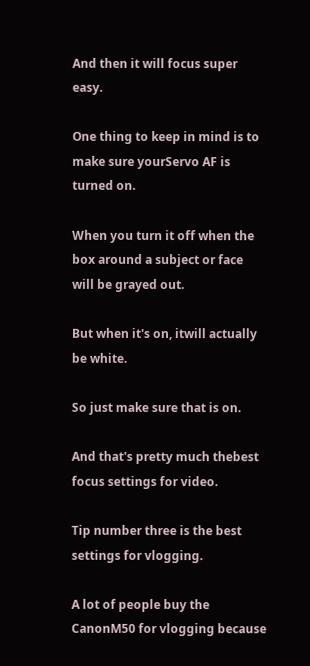And then it will focus super easy.

One thing to keep in mind is to make sure yourServo AF is turned on.

When you turn it off when the box around a subject or face will be grayed out.

But when it's on, itwill actually be white.

So just make sure that is on.

And that's pretty much thebest focus settings for video.

Tip number three is the best settings for vlogging.

A lot of people buy the CanonM50 for vlogging because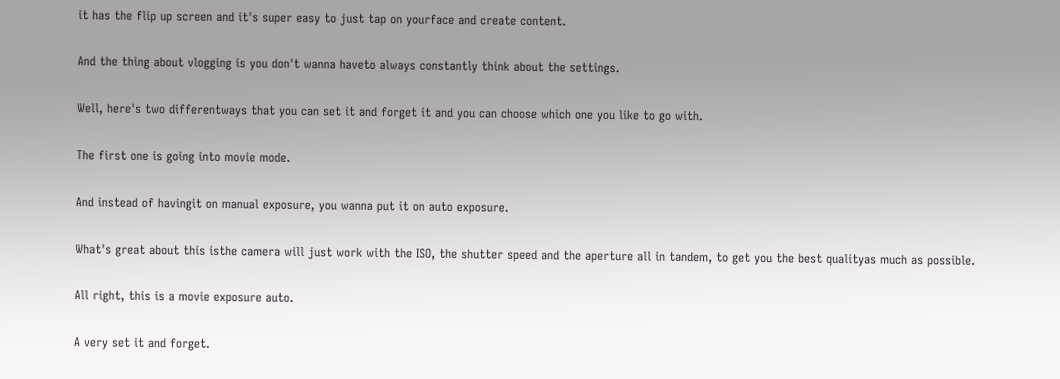it has the flip up screen and it's super easy to just tap on yourface and create content.

And the thing about vlogging is you don't wanna haveto always constantly think about the settings.

Well, here's two differentways that you can set it and forget it and you can choose which one you like to go with.

The first one is going into movie mode.

And instead of havingit on manual exposure, you wanna put it on auto exposure.

What's great about this isthe camera will just work with the ISO, the shutter speed and the aperture all in tandem, to get you the best qualityas much as possible.

All right, this is a movie exposure auto.

A very set it and forget.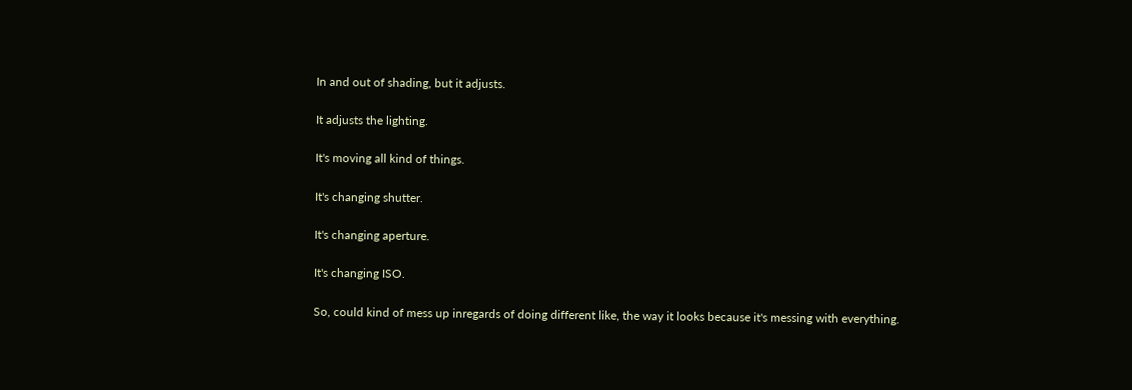In and out of shading, but it adjusts.

It adjusts the lighting.

It's moving all kind of things.

It's changing shutter.

It's changing aperture.

It's changing ISO.

So, could kind of mess up inregards of doing different like, the way it looks because it's messing with everything.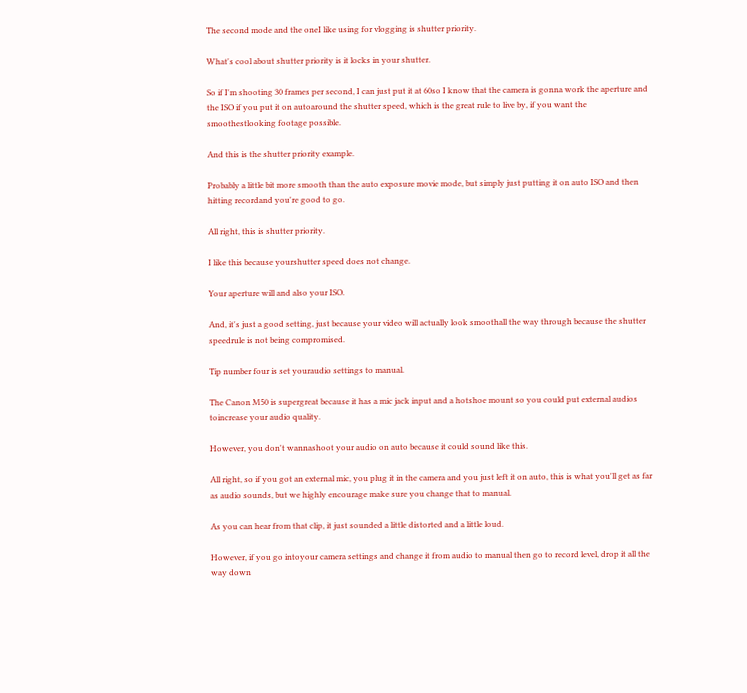The second mode and the oneI like using for vlogging is shutter priority.

What's cool about shutter priority is it locks in your shutter.

So if I'm shooting 30 frames per second, I can just put it at 60so I know that the camera is gonna work the aperture and the ISO if you put it on autoaround the shutter speed, which is the great rule to live by, if you want the smoothestlooking footage possible.

And this is the shutter priority example.

Probably a little bit more smooth than the auto exposure movie mode, but simply just putting it on auto ISO and then hitting recordand you're good to go.

All right, this is shutter priority.

I like this because yourshutter speed does not change.

Your aperture will and also your ISO.

And, it's just a good setting, just because your video will actually look smoothall the way through because the shutter speedrule is not being compromised.

Tip number four is set youraudio settings to manual.

The Canon M50 is supergreat because it has a mic jack input and a hotshoe mount so you could put external audios toincrease your audio quality.

However, you don't wannashoot your audio on auto because it could sound like this.

All right, so if you got an external mic, you plug it in the camera and you just left it on auto, this is what you'll get as far as audio sounds, but we highly encourage make sure you change that to manual.

As you can hear from that clip, it just sounded a little distorted and a little loud.

However, if you go intoyour camera settings and change it from audio to manual then go to record level, drop it all the way down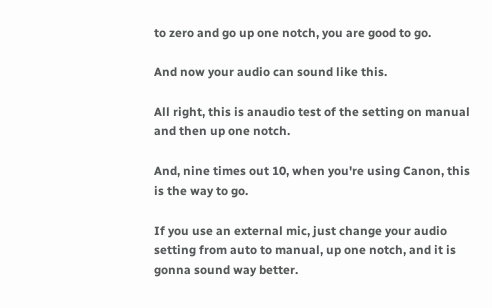to zero and go up one notch, you are good to go.

And now your audio can sound like this.

All right, this is anaudio test of the setting on manual and then up one notch.

And, nine times out 10, when you're using Canon, this is the way to go.

If you use an external mic, just change your audio setting from auto to manual, up one notch, and it is gonna sound way better.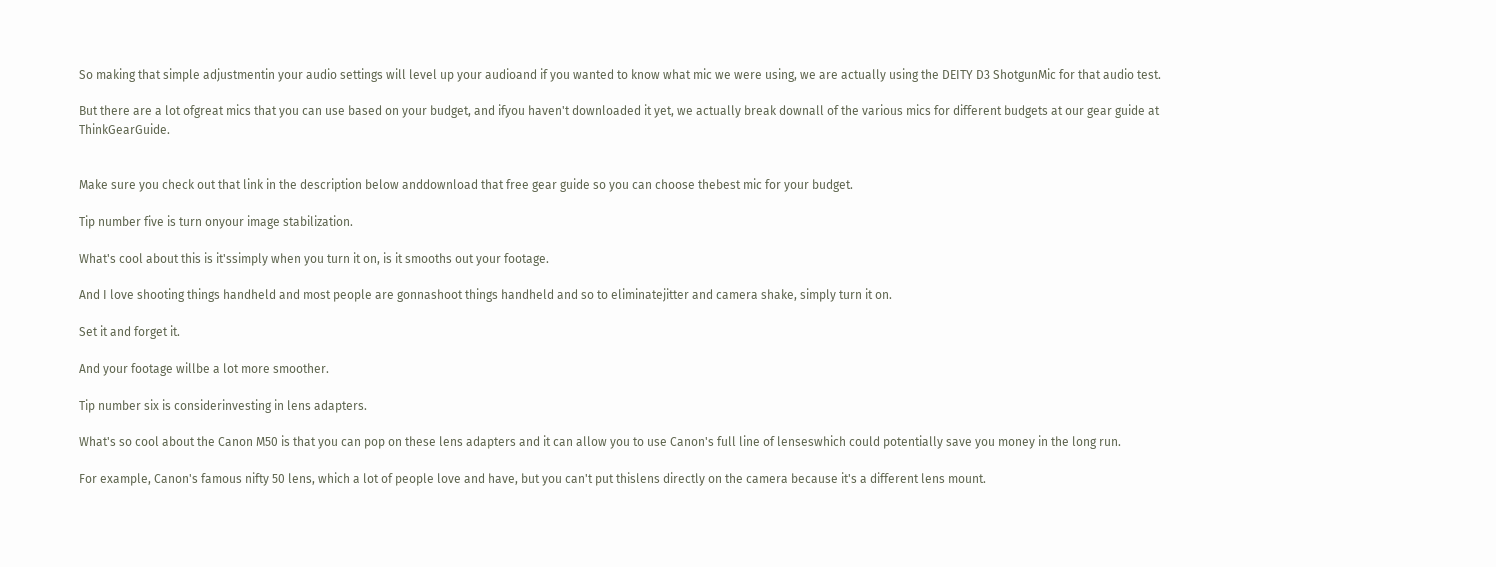So making that simple adjustmentin your audio settings will level up your audioand if you wanted to know what mic we were using, we are actually using the DEITY D3 ShotgunMic for that audio test.

But there are a lot ofgreat mics that you can use based on your budget, and ifyou haven't downloaded it yet, we actually break downall of the various mics for different budgets at our gear guide at ThinkGearGuide.


Make sure you check out that link in the description below anddownload that free gear guide so you can choose thebest mic for your budget.

Tip number five is turn onyour image stabilization.

What's cool about this is it'ssimply when you turn it on, is it smooths out your footage.

And I love shooting things handheld and most people are gonnashoot things handheld and so to eliminatejitter and camera shake, simply turn it on.

Set it and forget it.

And your footage willbe a lot more smoother.

Tip number six is considerinvesting in lens adapters.

What's so cool about the Canon M50 is that you can pop on these lens adapters and it can allow you to use Canon's full line of lenseswhich could potentially save you money in the long run.

For example, Canon's famous nifty 50 lens, which a lot of people love and have, but you can't put thislens directly on the camera because it's a different lens mount.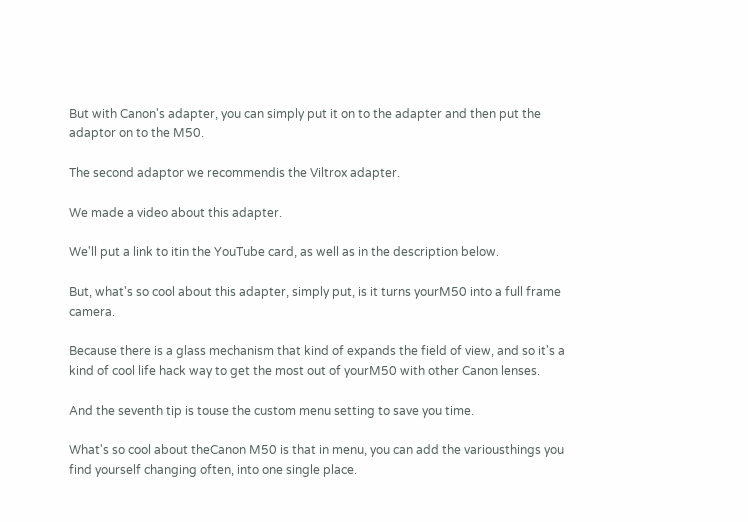But with Canon's adapter, you can simply put it on to the adapter and then put the adaptor on to the M50.

The second adaptor we recommendis the Viltrox adapter.

We made a video about this adapter.

We'll put a link to itin the YouTube card, as well as in the description below.

But, what's so cool about this adapter, simply put, is it turns yourM50 into a full frame camera.

Because there is a glass mechanism that kind of expands the field of view, and so it's a kind of cool life hack way to get the most out of yourM50 with other Canon lenses.

And the seventh tip is touse the custom menu setting to save you time.

What's so cool about theCanon M50 is that in menu, you can add the variousthings you find yourself changing often, into one single place.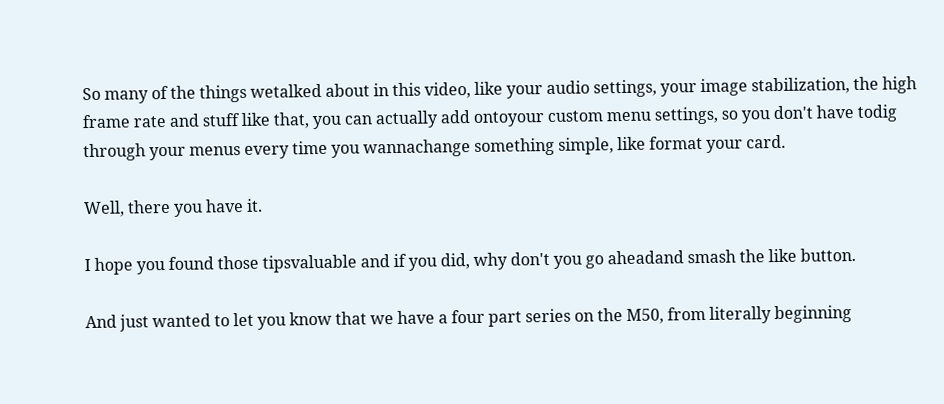So many of the things wetalked about in this video, like your audio settings, your image stabilization, the high frame rate and stuff like that, you can actually add ontoyour custom menu settings, so you don't have todig through your menus every time you wannachange something simple, like format your card.

Well, there you have it.

I hope you found those tipsvaluable and if you did, why don't you go aheadand smash the like button.

And just wanted to let you know that we have a four part series on the M50, from literally beginning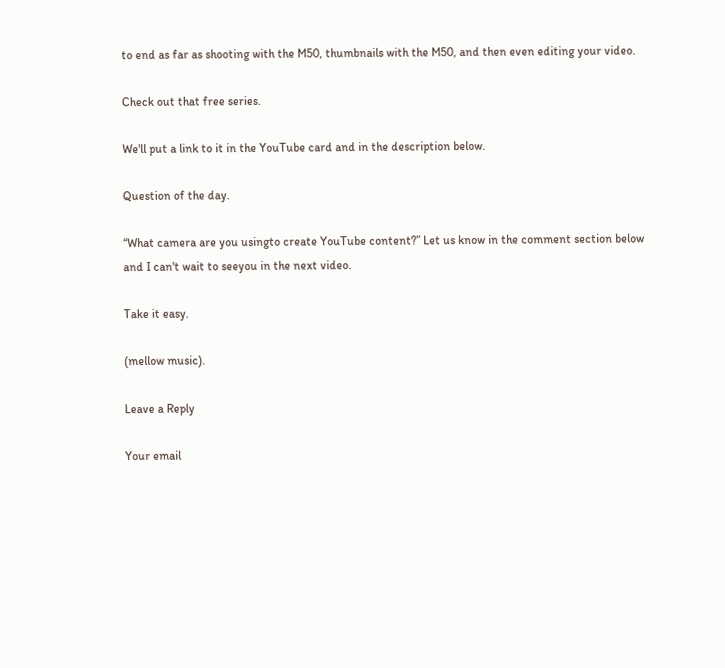to end as far as shooting with the M50, thumbnails with the M50, and then even editing your video.

Check out that free series.

We'll put a link to it in the YouTube card and in the description below.

Question of the day.

“What camera are you usingto create YouTube content?” Let us know in the comment section below and I can't wait to seeyou in the next video.

Take it easy.

(mellow music).

Leave a Reply

Your email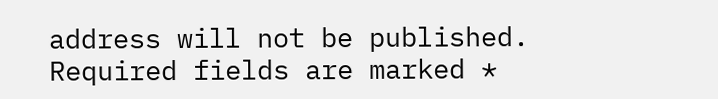address will not be published. Required fields are marked *